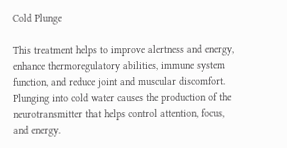Cold Plunge

This treatment helps to improve alertness and energy, enhance thermoregulatory abilities, immune system function, and reduce joint and muscular discomfort. Plunging into cold water causes the production of the neurotransmitter that helps control attention, focus, and energy.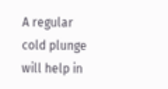A regular cold plunge will help in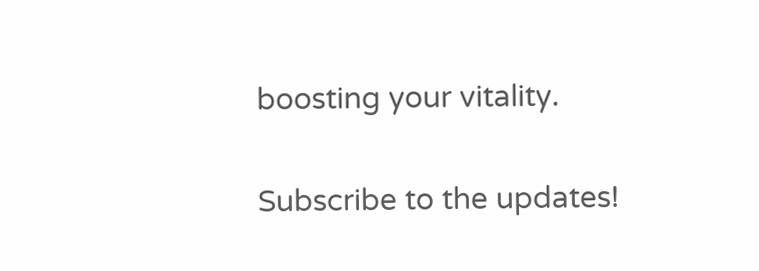boosting your vitality.

Subscribe to the updates!